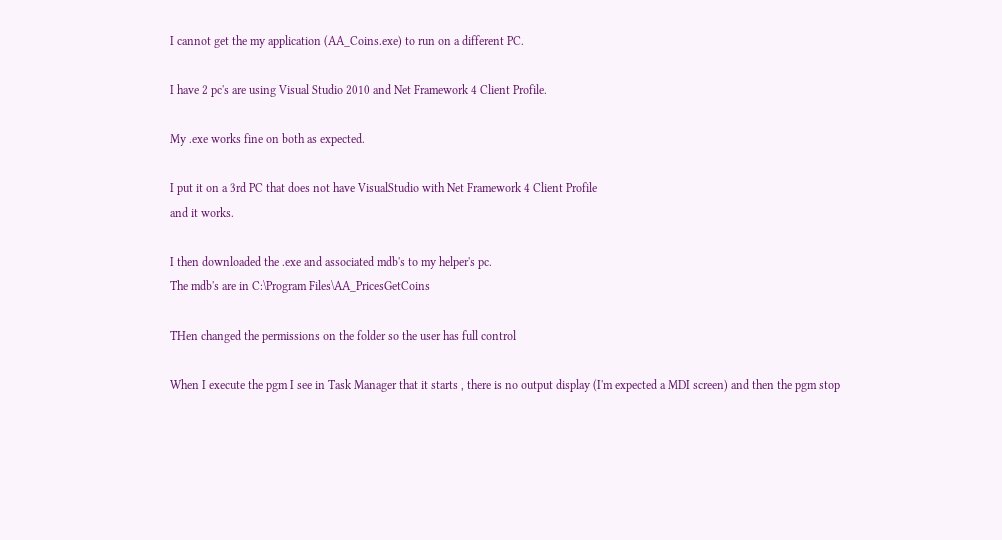I cannot get the my application (AA_Coins.exe) to run on a different PC.

I have 2 pc's are using Visual Studio 2010 and Net Framework 4 Client Profile.

My .exe works fine on both as expected.

I put it on a 3rd PC that does not have VisualStudio with Net Framework 4 Client Profile
and it works.

I then downloaded the .exe and associated mdb's to my helper's pc.
The mdb's are in C:\Program Files\AA_PricesGetCoins

THen changed the permissions on the folder so the user has full control

When I execute the pgm I see in Task Manager that it starts , there is no output display (I'm expected a MDI screen) and then the pgm stop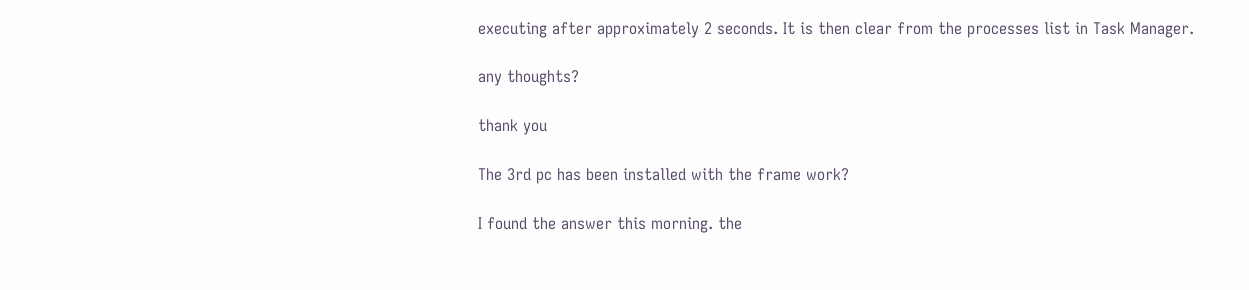executing after approximately 2 seconds. It is then clear from the processes list in Task Manager.

any thoughts?

thank you

The 3rd pc has been installed with the frame work?

I found the answer this morning. the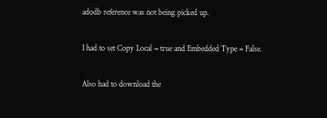adodb reference was not being picked up.

I had to set Copy Local = true and Embedded Type = False.

Also had to download the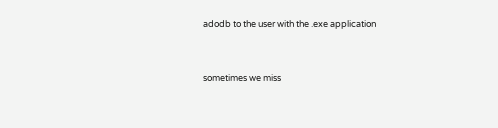adodb to the user with the .exe application


sometimes we miss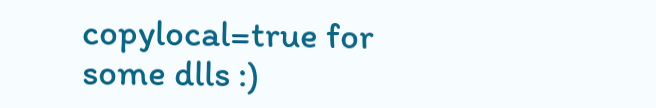copylocal=true for some dlls :)